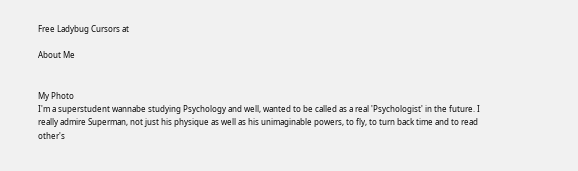Free Ladybug Cursors at

About Me


My Photo
I'm a superstudent wannabe studying Psychology and well, wanted to be called as a real 'Psychologist' in the future. I really admire Superman, not just his physique as well as his unimaginable powers, to fly, to turn back time and to read other's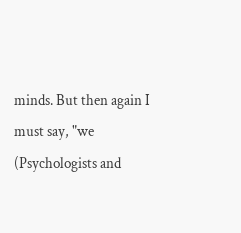minds. But then again I must say, "we (Psychologists and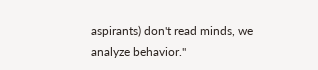aspirants) don't read minds, we analyze behavior."